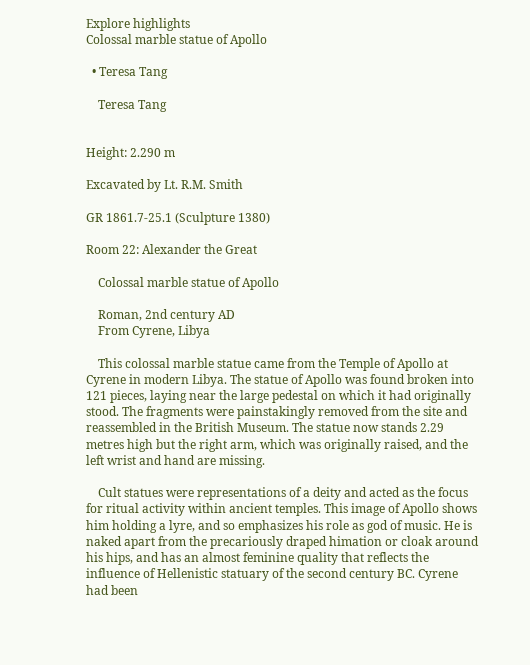Explore highlights
Colossal marble statue of Apollo

  • Teresa Tang

    Teresa Tang


Height: 2.290 m

Excavated by Lt. R.M. Smith

GR 1861.7-25.1 (Sculpture 1380)

Room 22: Alexander the Great

    Colossal marble statue of Apollo

    Roman, 2nd century AD
    From Cyrene, Libya

    This colossal marble statue came from the Temple of Apollo at Cyrene in modern Libya. The statue of Apollo was found broken into 121 pieces, laying near the large pedestal on which it had originally stood. The fragments were painstakingly removed from the site and reassembled in the British Museum. The statue now stands 2.29 metres high but the right arm, which was originally raised, and the left wrist and hand are missing.

    Cult statues were representations of a deity and acted as the focus for ritual activity within ancient temples. This image of Apollo shows him holding a lyre, and so emphasizes his role as god of music. He is naked apart from the precariously draped himation or cloak around his hips, and has an almost feminine quality that reflects the influence of Hellenistic statuary of the second century BC. Cyrene had been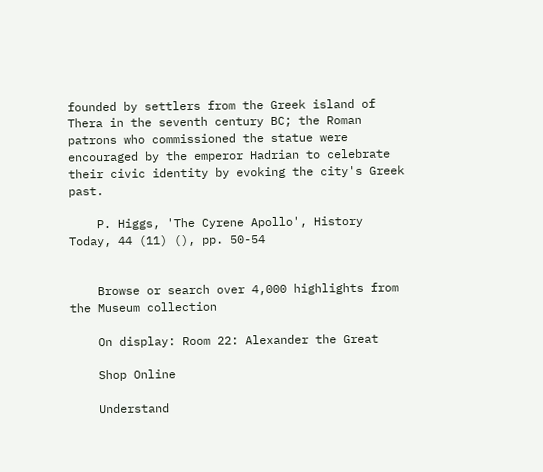founded by settlers from the Greek island of Thera in the seventh century BC; the Roman patrons who commissioned the statue were encouraged by the emperor Hadrian to celebrate their civic identity by evoking the city's Greek past.

    P. Higgs, 'The Cyrene Apollo', History Today, 44 (11) (), pp. 50-54


    Browse or search over 4,000 highlights from the Museum collection

    On display: Room 22: Alexander the Great

    Shop Online

    Understand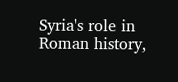Syria's role in Roman history,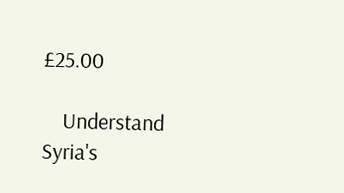£25.00

    Understand Syria's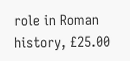role in Roman history, £25.00